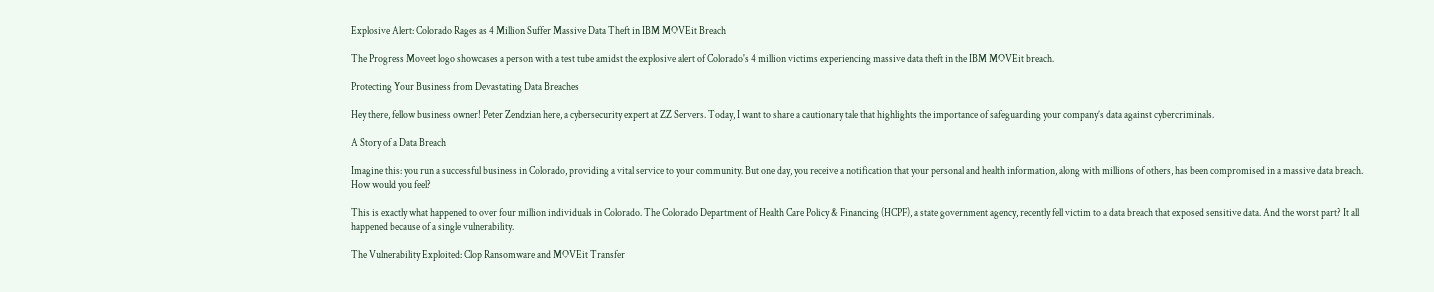Explosive Alert: Colorado Rages as 4 Million Suffer Massive Data Theft in IBM MOVEit Breach

The Progress Moveet logo showcases a person with a test tube amidst the explosive alert of Colorado's 4 million victims experiencing massive data theft in the IBM MOVEit breach.

Protecting Your Business from Devastating Data Breaches

Hey there, fellow business owner! Peter Zendzian here, a cybersecurity expert at ZZ Servers. Today, I want to share a cautionary tale that highlights the importance of safeguarding your company’s data against cybercriminals.

A Story of a Data Breach

Imagine this: you run a successful business in Colorado, providing a vital service to your community. But one day, you receive a notification that your personal and health information, along with millions of others, has been compromised in a massive data breach. How would you feel?

This is exactly what happened to over four million individuals in Colorado. The Colorado Department of Health Care Policy & Financing (HCPF), a state government agency, recently fell victim to a data breach that exposed sensitive data. And the worst part? It all happened because of a single vulnerability.

The Vulnerability Exploited: Clop Ransomware and MOVEit Transfer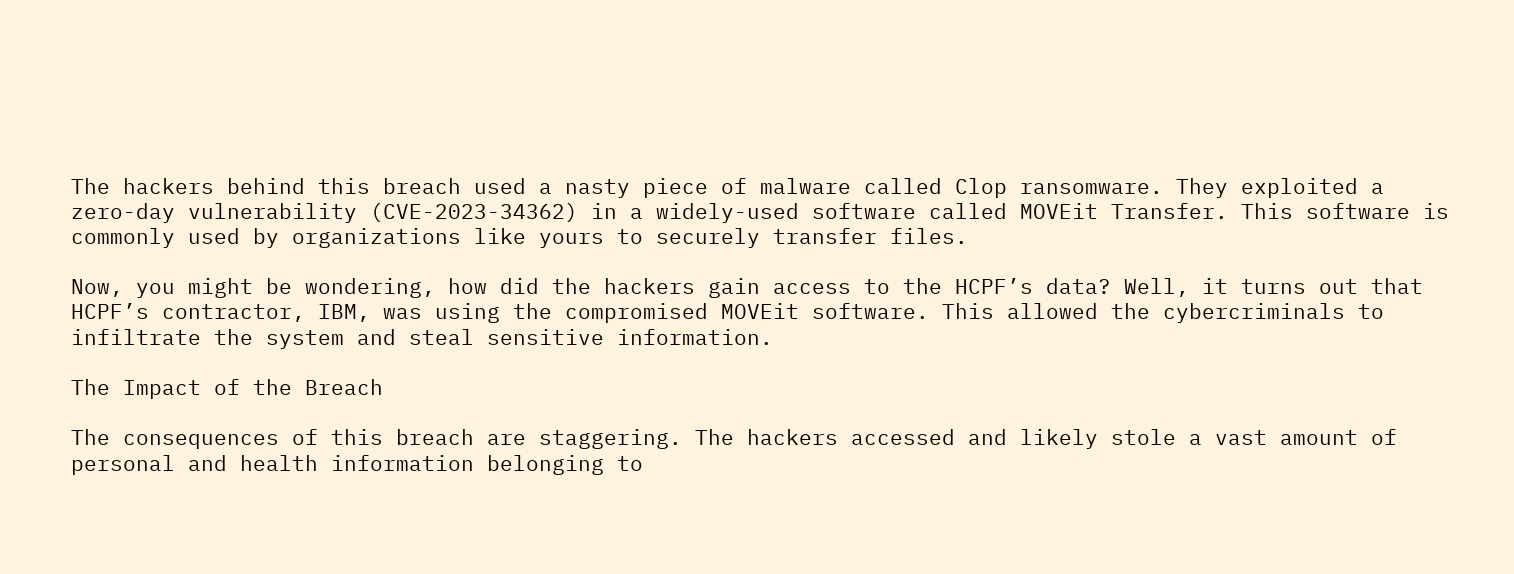The hackers behind this breach used a nasty piece of malware called Clop ransomware. They exploited a zero-day vulnerability (CVE-2023-34362) in a widely-used software called MOVEit Transfer. This software is commonly used by organizations like yours to securely transfer files.

Now, you might be wondering, how did the hackers gain access to the HCPF’s data? Well, it turns out that HCPF’s contractor, IBM, was using the compromised MOVEit software. This allowed the cybercriminals to infiltrate the system and steal sensitive information.

The Impact of the Breach

The consequences of this breach are staggering. The hackers accessed and likely stole a vast amount of personal and health information belonging to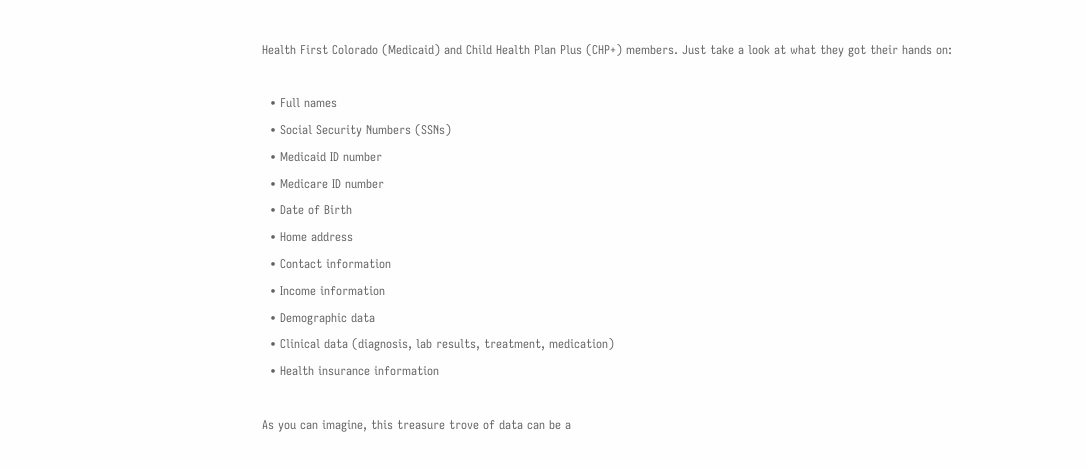Health First Colorado (Medicaid) and Child Health Plan Plus (CHP+) members. Just take a look at what they got their hands on:

  • Full names
  • Social Security Numbers (SSNs)
  • Medicaid ID number
  • Medicare ID number
  • Date of Birth
  • Home address
  • Contact information
  • Income information
  • Demographic data
  • Clinical data (diagnosis, lab results, treatment, medication)
  • Health insurance information

As you can imagine, this treasure trove of data can be a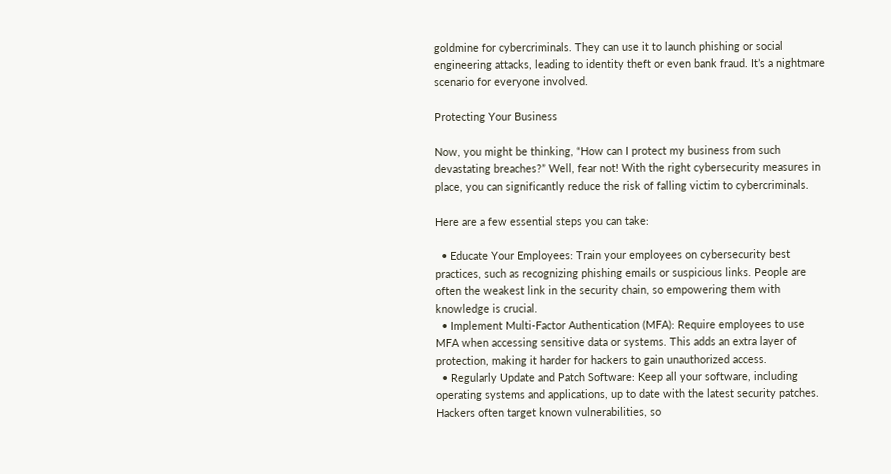goldmine for cybercriminals. They can use it to launch phishing or social engineering attacks, leading to identity theft or even bank fraud. It’s a nightmare scenario for everyone involved.

Protecting Your Business

Now, you might be thinking, “How can I protect my business from such devastating breaches?” Well, fear not! With the right cybersecurity measures in place, you can significantly reduce the risk of falling victim to cybercriminals.

Here are a few essential steps you can take:

  • Educate Your Employees: Train your employees on cybersecurity best practices, such as recognizing phishing emails or suspicious links. People are often the weakest link in the security chain, so empowering them with knowledge is crucial.
  • Implement Multi-Factor Authentication (MFA): Require employees to use MFA when accessing sensitive data or systems. This adds an extra layer of protection, making it harder for hackers to gain unauthorized access.
  • Regularly Update and Patch Software: Keep all your software, including operating systems and applications, up to date with the latest security patches. Hackers often target known vulnerabilities, so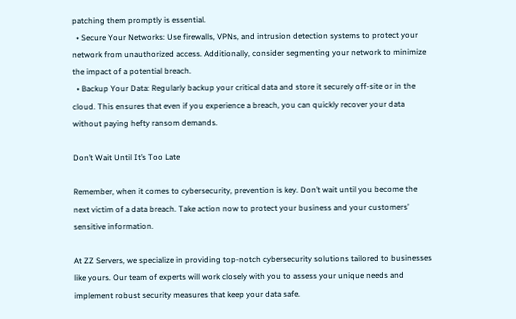patching them promptly is essential.
  • Secure Your Networks: Use firewalls, VPNs, and intrusion detection systems to protect your network from unauthorized access. Additionally, consider segmenting your network to minimize the impact of a potential breach.
  • Backup Your Data: Regularly backup your critical data and store it securely off-site or in the cloud. This ensures that even if you experience a breach, you can quickly recover your data without paying hefty ransom demands.

Don’t Wait Until It’s Too Late

Remember, when it comes to cybersecurity, prevention is key. Don’t wait until you become the next victim of a data breach. Take action now to protect your business and your customers’ sensitive information.

At ZZ Servers, we specialize in providing top-notch cybersecurity solutions tailored to businesses like yours. Our team of experts will work closely with you to assess your unique needs and implement robust security measures that keep your data safe.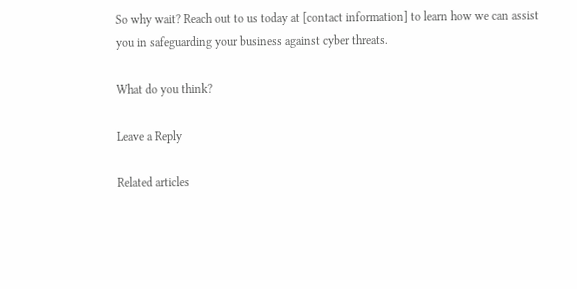So why wait? Reach out to us today at [contact information] to learn how we can assist you in safeguarding your business against cyber threats.

What do you think?

Leave a Reply

Related articles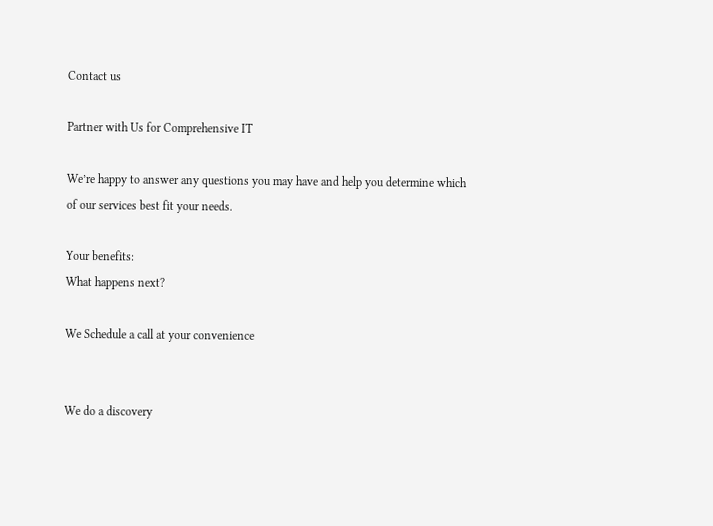Contact us

Partner with Us for Comprehensive IT

We’re happy to answer any questions you may have and help you determine which of our services best fit your needs.

Your benefits:
What happens next?

We Schedule a call at your convenience


We do a discovery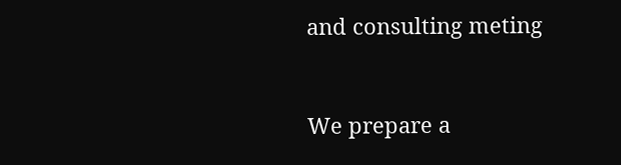and consulting meting


We prepare a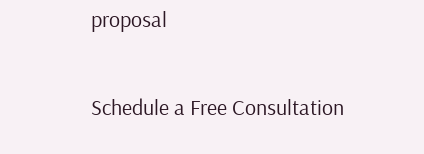proposal

Schedule a Free Consultation